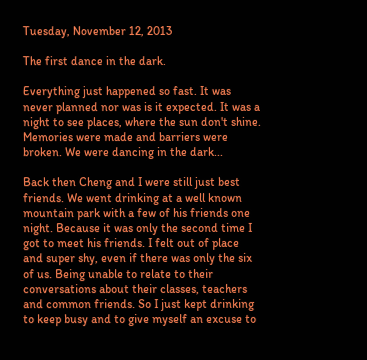Tuesday, November 12, 2013

The first dance in the dark.

Everything just happened so fast. It was never planned nor was is it expected. It was a night to see places, where the sun don't shine. Memories were made and barriers were broken. We were dancing in the dark...

Back then Cheng and I were still just best friends. We went drinking at a well known mountain park with a few of his friends one night. Because it was only the second time I got to meet his friends. I felt out of place and super shy, even if there was only the six of us. Being unable to relate to their conversations about their classes, teachers and common friends. So I just kept drinking to keep busy and to give myself an excuse to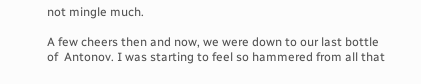not mingle much.

A few cheers then and now, we were down to our last bottle of  Antonov. I was starting to feel so hammered from all that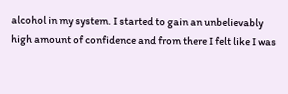alcohol in my system. I started to gain an unbelievably high amount of confidence and from there I felt like I was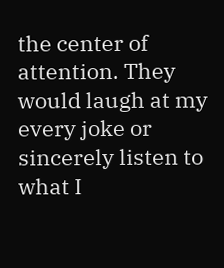the center of attention. They would laugh at my every joke or sincerely listen to what I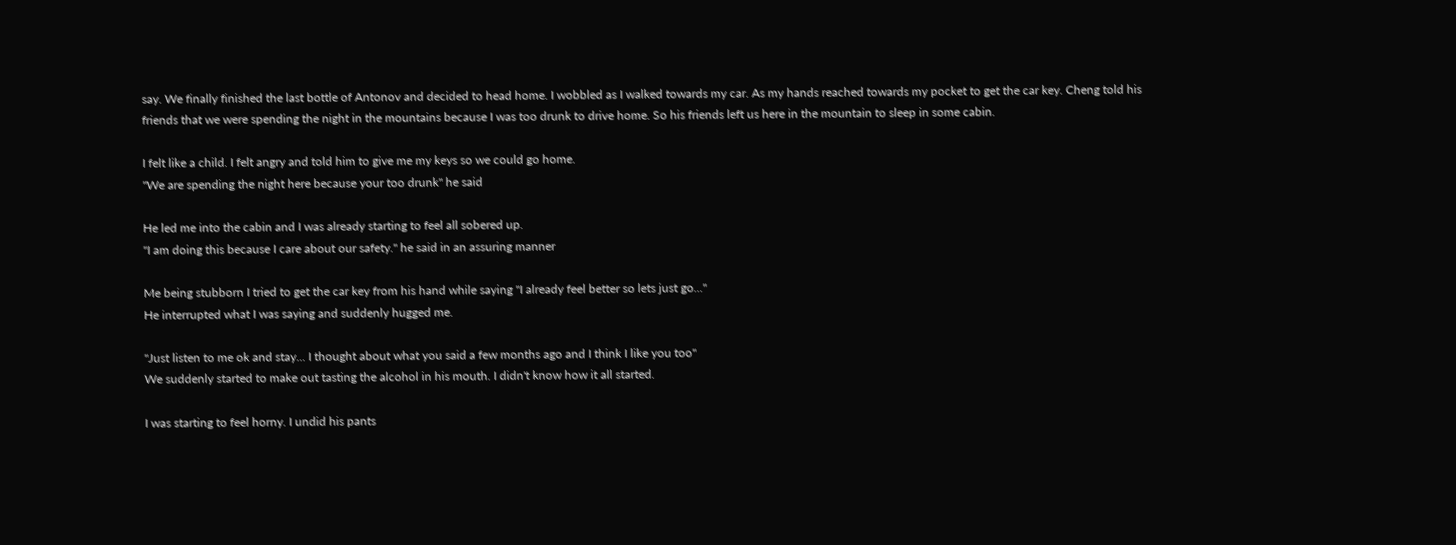say. We finally finished the last bottle of Antonov and decided to head home. I wobbled as I walked towards my car. As my hands reached towards my pocket to get the car key. Cheng told his friends that we were spending the night in the mountains because I was too drunk to drive home. So his friends left us here in the mountain to sleep in some cabin.

I felt like a child. I felt angry and told him to give me my keys so we could go home.
"We are spending the night here because your too drunk" he said

He led me into the cabin and I was already starting to feel all sobered up.
"I am doing this because I care about our safety." he said in an assuring manner

Me being stubborn I tried to get the car key from his hand while saying "I already feel better so lets just go..."
He interrupted what I was saying and suddenly hugged me.

"Just listen to me ok and stay... I thought about what you said a few months ago and I think I like you too"
We suddenly started to make out tasting the alcohol in his mouth. I didn't know how it all started.

I was starting to feel horny. I undid his pants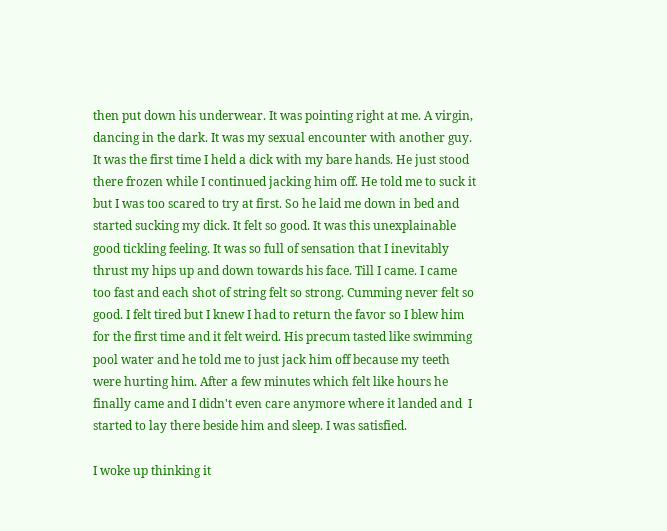then put down his underwear. It was pointing right at me. A virgin, dancing in the dark. It was my sexual encounter with another guy. It was the first time I held a dick with my bare hands. He just stood there frozen while I continued jacking him off. He told me to suck it but I was too scared to try at first. So he laid me down in bed and started sucking my dick. It felt so good. It was this unexplainable good tickling feeling. It was so full of sensation that I inevitably thrust my hips up and down towards his face. Till I came. I came too fast and each shot of string felt so strong. Cumming never felt so good. I felt tired but I knew I had to return the favor so I blew him for the first time and it felt weird. His precum tasted like swimming pool water and he told me to just jack him off because my teeth were hurting him. After a few minutes which felt like hours he finally came and I didn't even care anymore where it landed and  I started to lay there beside him and sleep. I was satisfied.

I woke up thinking it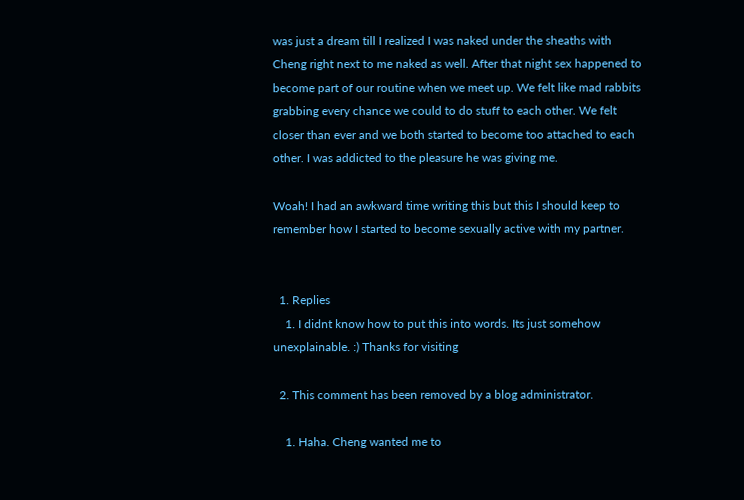was just a dream till I realized I was naked under the sheaths with Cheng right next to me naked as well. After that night sex happened to become part of our routine when we meet up. We felt like mad rabbits grabbing every chance we could to do stuff to each other. We felt closer than ever and we both started to become too attached to each other. I was addicted to the pleasure he was giving me.

Woah! I had an awkward time writing this but this I should keep to remember how I started to become sexually active with my partner.


  1. Replies
    1. I didnt know how to put this into words. Its just somehow unexplainable. :) Thanks for visiting

  2. This comment has been removed by a blog administrator.

    1. Haha. Cheng wanted me to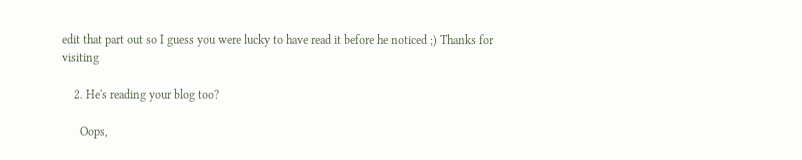edit that part out so I guess you were lucky to have read it before he noticed ;) Thanks for visiting

    2. He's reading your blog too?

      Oops,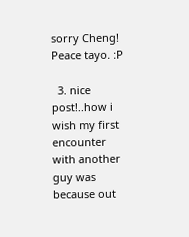sorry Cheng! Peace tayo. :P

  3. nice post!..how i wish my first encounter with another guy was because out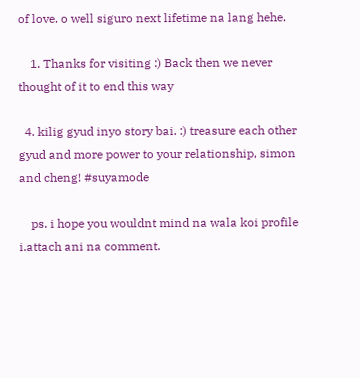of love. o well siguro next lifetime na lang hehe.

    1. Thanks for visiting :) Back then we never thought of it to end this way

  4. kilig gyud inyo story bai. :) treasure each other gyud and more power to your relationship, simon and cheng! #suyamode

    ps. i hope you wouldnt mind na wala koi profile i.attach ani na comment.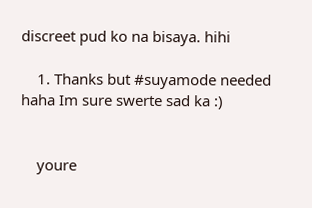discreet pud ko na bisaya. hihi

    1. Thanks but #suyamode needed haha Im sure swerte sad ka :)


    youre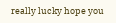really lucky hope you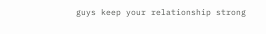guys keep your relationship strong